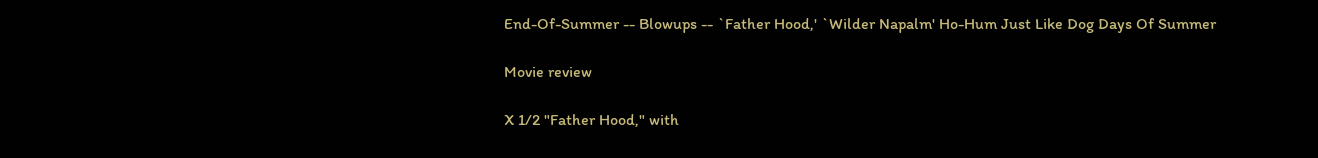End-Of-Summer -- Blowups -- `Father Hood,' `Wilder Napalm' Ho-Hum Just Like Dog Days Of Summer

Movie review

X 1/2 "Father Hood," with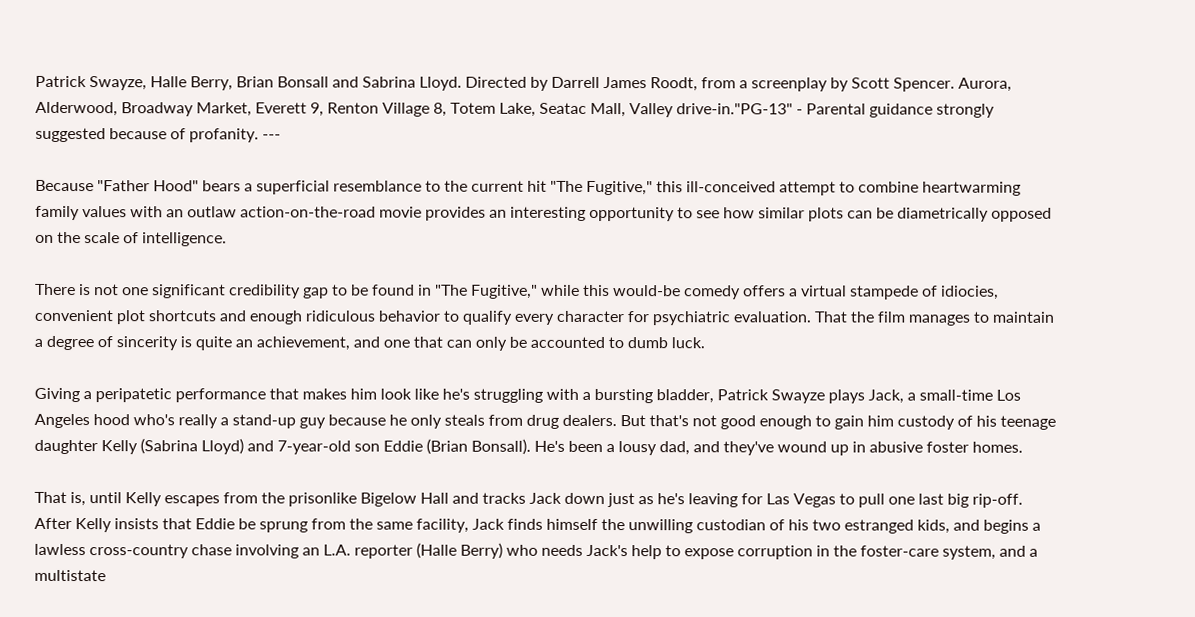Patrick Swayze, Halle Berry, Brian Bonsall and Sabrina Lloyd. Directed by Darrell James Roodt, from a screenplay by Scott Spencer. Aurora, Alderwood, Broadway Market, Everett 9, Renton Village 8, Totem Lake, Seatac Mall, Valley drive-in."PG-13" - Parental guidance strongly suggested because of profanity. ---

Because "Father Hood" bears a superficial resemblance to the current hit "The Fugitive," this ill-conceived attempt to combine heartwarming family values with an outlaw action-on-the-road movie provides an interesting opportunity to see how similar plots can be diametrically opposed on the scale of intelligence.

There is not one significant credibility gap to be found in "The Fugitive," while this would-be comedy offers a virtual stampede of idiocies, convenient plot shortcuts and enough ridiculous behavior to qualify every character for psychiatric evaluation. That the film manages to maintain a degree of sincerity is quite an achievement, and one that can only be accounted to dumb luck.

Giving a peripatetic performance that makes him look like he's struggling with a bursting bladder, Patrick Swayze plays Jack, a small-time Los Angeles hood who's really a stand-up guy because he only steals from drug dealers. But that's not good enough to gain him custody of his teenage daughter Kelly (Sabrina Lloyd) and 7-year-old son Eddie (Brian Bonsall). He's been a lousy dad, and they've wound up in abusive foster homes.

That is, until Kelly escapes from the prisonlike Bigelow Hall and tracks Jack down just as he's leaving for Las Vegas to pull one last big rip-off. After Kelly insists that Eddie be sprung from the same facility, Jack finds himself the unwilling custodian of his two estranged kids, and begins a lawless cross-country chase involving an L.A. reporter (Halle Berry) who needs Jack's help to expose corruption in the foster-care system, and a multistate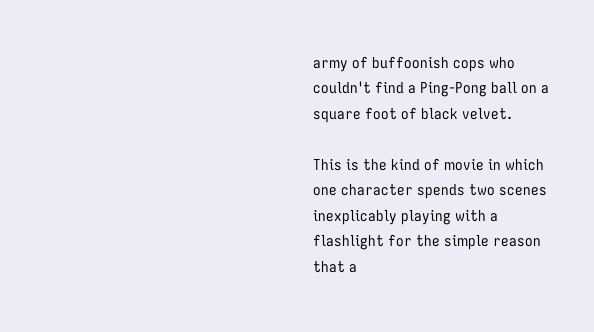army of buffoonish cops who couldn't find a Ping-Pong ball on a square foot of black velvet.

This is the kind of movie in which one character spends two scenes inexplicably playing with a flashlight for the simple reason that a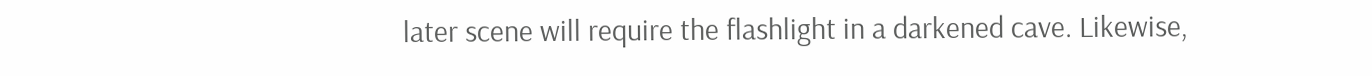later scene will require the flashlight in a darkened cave. Likewise,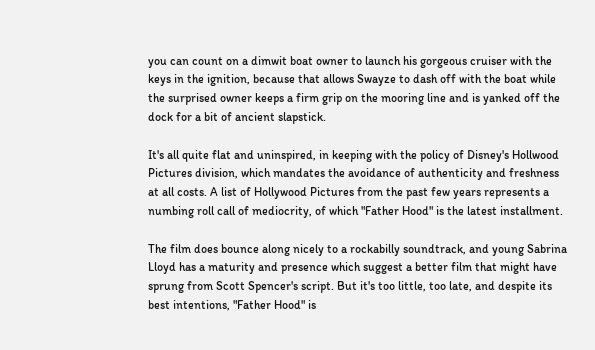you can count on a dimwit boat owner to launch his gorgeous cruiser with the keys in the ignition, because that allows Swayze to dash off with the boat while the surprised owner keeps a firm grip on the mooring line and is yanked off the dock for a bit of ancient slapstick.

It's all quite flat and uninspired, in keeping with the policy of Disney's Hollwood Pictures division, which mandates the avoidance of authenticity and freshness at all costs. A list of Hollywood Pictures from the past few years represents a numbing roll call of mediocrity, of which "Father Hood" is the latest installment.

The film does bounce along nicely to a rockabilly soundtrack, and young Sabrina Lloyd has a maturity and presence which suggest a better film that might have sprung from Scott Spencer's script. But it's too little, too late, and despite its best intentions, "Father Hood" is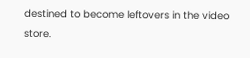destined to become leftovers in the video store.